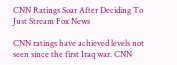CNN Ratings Soar After Deciding To Just Stream Fox News

CNN ratings have achieved levels not seen since the first Iraq war. CNN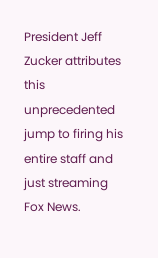President Jeff Zucker attributes this unprecedented jump to firing his entire staff and just streaming Fox News.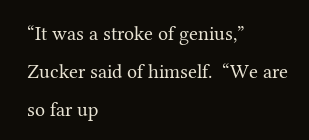“It was a stroke of genius,” Zucker said of himself.  “We are so far up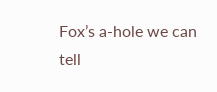Fox’s a-hole we can tell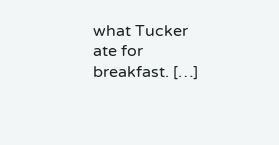what Tucker ate for breakfast. […]